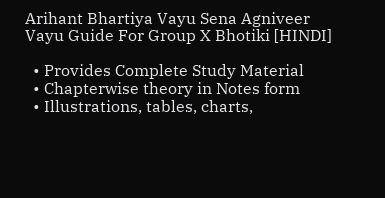Arihant Bhartiya Vayu Sena Agniveer Vayu Guide For Group X Bhotiki [HINDI]

  • Provides Complete Study Material
  • Chapterwise theory in Notes form
  • Illustrations, tables, charts,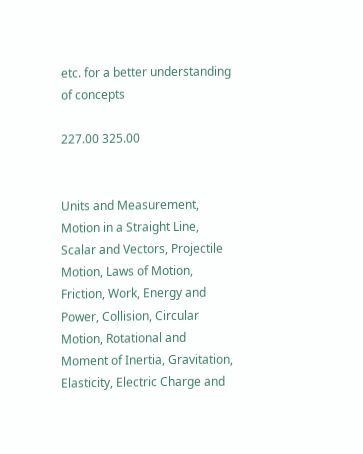etc. for a better understanding of concepts

227.00 325.00


Units and Measurement, Motion in a Straight Line, Scalar and Vectors, Projectile Motion, Laws of Motion, Friction, Work, Energy and Power, Collision, Circular Motion, Rotational and Moment of Inertia, Gravitation, Elasticity, Electric Charge and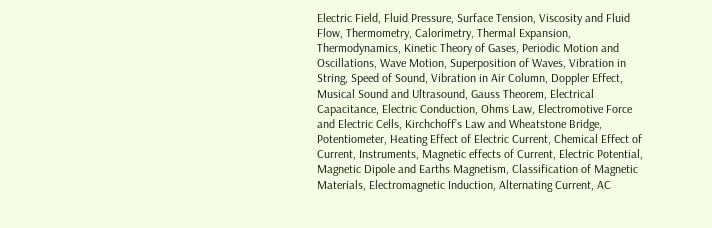Electric Field, Fluid Pressure, Surface Tension, Viscosity and Fluid Flow, Thermometry, Calorimetry, Thermal Expansion, Thermodynamics, Kinetic Theory of Gases, Periodic Motion and Oscillations, Wave Motion, Superposition of Waves, Vibration in String, Speed of Sound, Vibration in Air Column, Doppler Effect, Musical Sound and Ultrasound, Gauss Theorem, Electrical Capacitance, Electric Conduction, Ohms Law, Electromotive Force and Electric Cells, Kirchchoff’s Law and Wheatstone Bridge, Potentiometer, Heating Effect of Electric Current, Chemical Effect of Current, Instruments, Magnetic effects of Current, Electric Potential, Magnetic Dipole and Earths Magnetism, Classification of Magnetic Materials, Electromagnetic Induction, Alternating Current, AC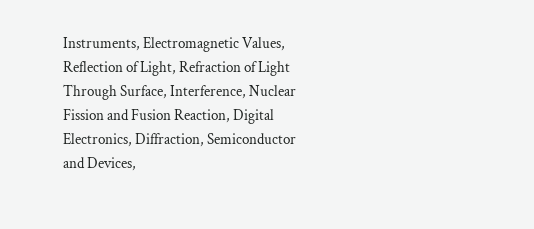Instruments, Electromagnetic Values, Reflection of Light, Refraction of Light Through Surface, Interference, Nuclear Fission and Fusion Reaction, Digital Electronics, Diffraction, Semiconductor and Devices,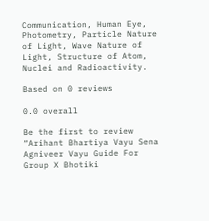Communication, Human Eye, Photometry, Particle Nature of Light, Wave Nature of Light, Structure of Atom, Nuclei and Radioactivity.

Based on 0 reviews

0.0 overall

Be the first to review “Arihant Bhartiya Vayu Sena Agniveer Vayu Guide For Group X Bhotiki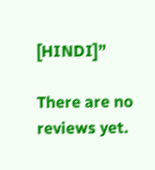[HINDI]”

There are no reviews yet.